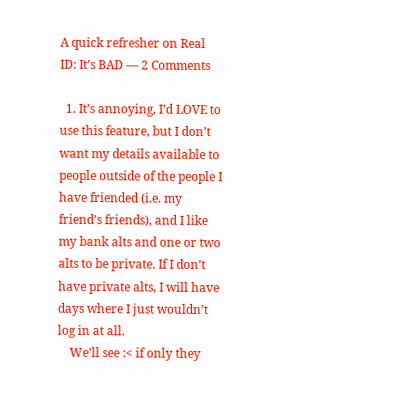A quick refresher on Real ID: It’s BAD — 2 Comments

  1. It’s annoying, I’d LOVE to use this feature, but I don’t want my details available to people outside of the people I have friended (i.e. my friend’s friends), and I like my bank alts and one or two alts to be private. If I don’t have private alts, I will have days where I just wouldn’t log in at all.
    We’ll see :< if only they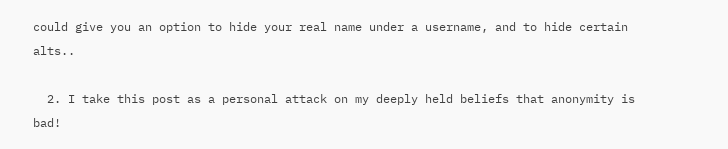could give you an option to hide your real name under a username, and to hide certain alts..

  2. I take this post as a personal attack on my deeply held beliefs that anonymity is bad!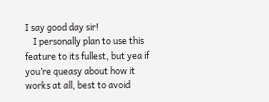I say good day sir!
    I personally plan to use this feature to its fullest, but yea if you’re queasy about how it works at all, best to avoid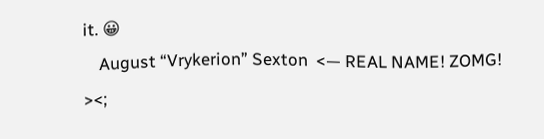it. 😀
    August “Vrykerion” Sexton  <— REAL NAME! ZOMG! ><;